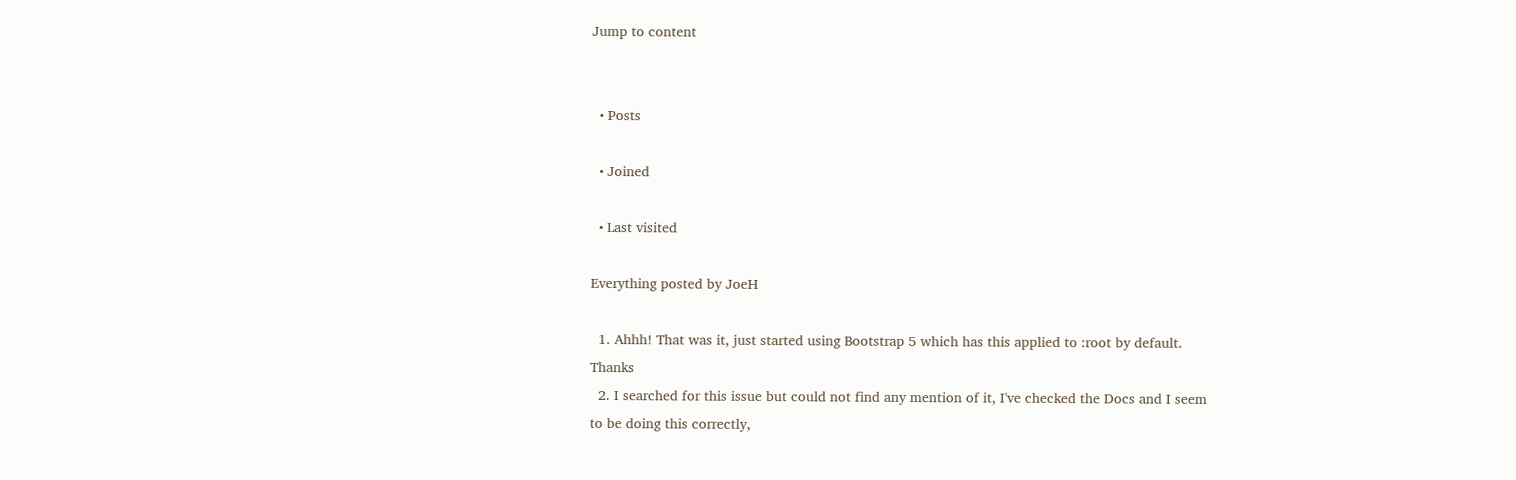Jump to content


  • Posts

  • Joined

  • Last visited

Everything posted by JoeH

  1. Ahhh! That was it, just started using Bootstrap 5 which has this applied to :root by default. Thanks
  2. I searched for this issue but could not find any mention of it, I've checked the Docs and I seem to be doing this correctly,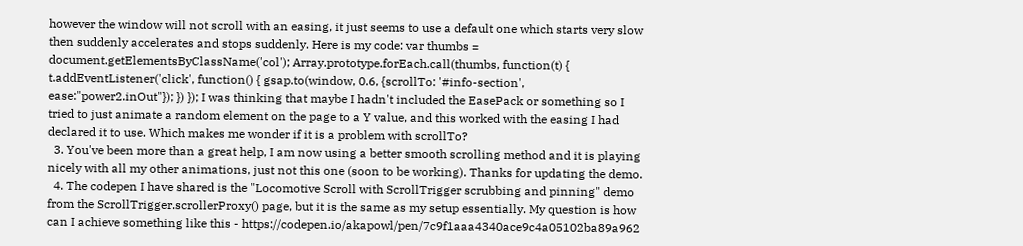however the window will not scroll with an easing, it just seems to use a default one which starts very slow then suddenly accelerates and stops suddenly. Here is my code: var thumbs = document.getElementsByClassName('col'); Array.prototype.forEach.call(thumbs, function(t) { t.addEventListener('click', function() { gsap.to(window, 0.6, {scrollTo: '#info-section', ease:"power2.inOut"}); }) }); I was thinking that maybe I hadn't included the EasePack or something so I tried to just animate a random element on the page to a Y value, and this worked with the easing I had declared it to use. Which makes me wonder if it is a problem with scrollTo?
  3. You've been more than a great help, I am now using a better smooth scrolling method and it is playing nicely with all my other animations, just not this one (soon to be working). Thanks for updating the demo.
  4. The codepen I have shared is the "Locomotive Scroll with ScrollTrigger scrubbing and pinning" demo from the ScrollTrigger.scrollerProxy() page, but it is the same as my setup essentially. My question is how can I achieve something like this - https://codepen.io/akapowl/pen/7c9f1aaa4340ace9c4a05102ba89a962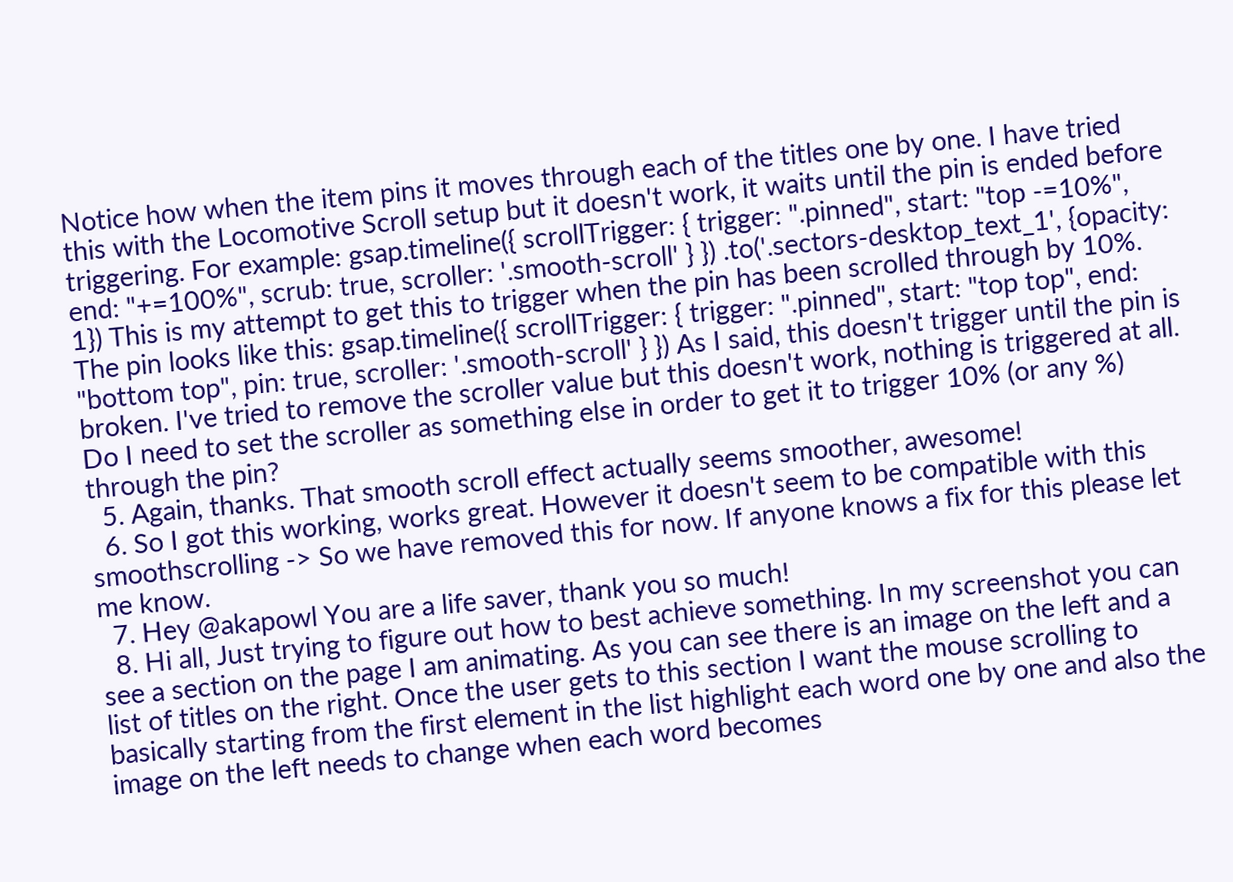Notice how when the item pins it moves through each of the titles one by one. I have tried this with the Locomotive Scroll setup but it doesn't work, it waits until the pin is ended before triggering. For example: gsap.timeline({ scrollTrigger: { trigger: ".pinned", start: "top -=10%", end: "+=100%", scrub: true, scroller: '.smooth-scroll' } }) .to('.sectors-desktop_text_1', {opacity: 1}) This is my attempt to get this to trigger when the pin has been scrolled through by 10%. The pin looks like this: gsap.timeline({ scrollTrigger: { trigger: ".pinned", start: "top top", end: "bottom top", pin: true, scroller: '.smooth-scroll' } }) As I said, this doesn't trigger until the pin is broken. I've tried to remove the scroller value but this doesn't work, nothing is triggered at all. Do I need to set the scroller as something else in order to get it to trigger 10% (or any %) through the pin?
  5. Again, thanks. That smooth scroll effect actually seems smoother, awesome!
  6. So I got this working, works great. However it doesn't seem to be compatible with this smoothscrolling -> So we have removed this for now. If anyone knows a fix for this please let me know.
  7. Hey @akapowl You are a life saver, thank you so much!
  8. Hi all, Just trying to figure out how to best achieve something. In my screenshot you can see a section on the page I am animating. As you can see there is an image on the left and a list of titles on the right. Once the user gets to this section I want the mouse scrolling to basically starting from the first element in the list highlight each word one by one and also the image on the left needs to change when each word becomes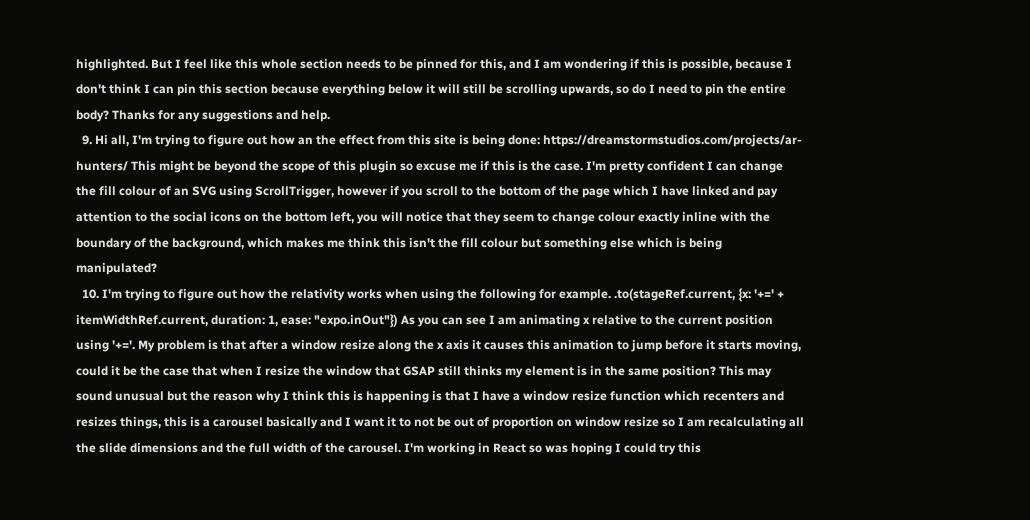highlighted. But I feel like this whole section needs to be pinned for this, and I am wondering if this is possible, because I don't think I can pin this section because everything below it will still be scrolling upwards, so do I need to pin the entire body? Thanks for any suggestions and help.
  9. Hi all, I'm trying to figure out how an the effect from this site is being done: https://dreamstormstudios.com/projects/ar-hunters/ This might be beyond the scope of this plugin so excuse me if this is the case. I'm pretty confident I can change the fill colour of an SVG using ScrollTrigger, however if you scroll to the bottom of the page which I have linked and pay attention to the social icons on the bottom left, you will notice that they seem to change colour exactly inline with the boundary of the background, which makes me think this isn't the fill colour but something else which is being manipulated?
  10. I'm trying to figure out how the relativity works when using the following for example. .to(stageRef.current, {x: '+=' + itemWidthRef.current, duration: 1, ease: "expo.inOut"}) As you can see I am animating x relative to the current position using '+='. My problem is that after a window resize along the x axis it causes this animation to jump before it starts moving, could it be the case that when I resize the window that GSAP still thinks my element is in the same position? This may sound unusual but the reason why I think this is happening is that I have a window resize function which recenters and resizes things, this is a carousel basically and I want it to not be out of proportion on window resize so I am recalculating all the slide dimensions and the full width of the carousel. I'm working in React so was hoping I could try this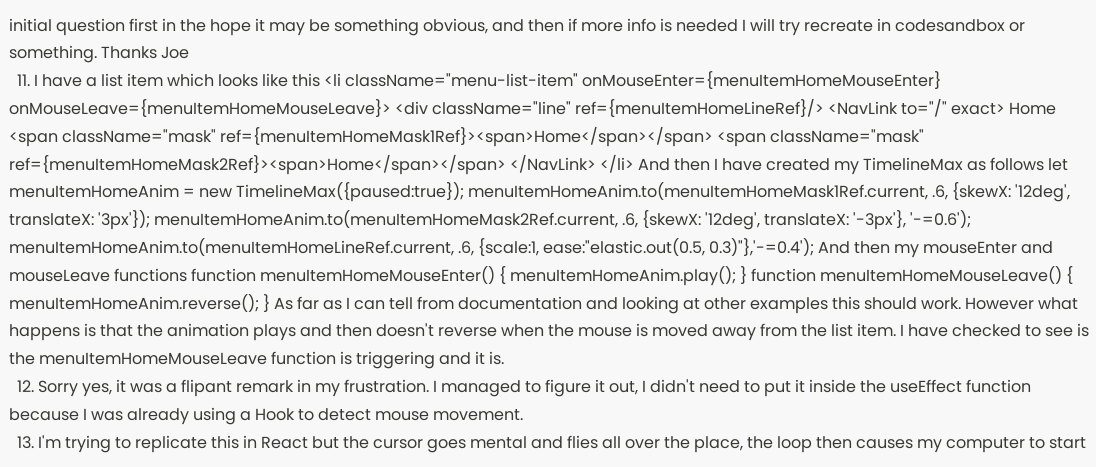initial question first in the hope it may be something obvious, and then if more info is needed I will try recreate in codesandbox or something. Thanks Joe
  11. I have a list item which looks like this <li className="menu-list-item" onMouseEnter={menuItemHomeMouseEnter} onMouseLeave={menuItemHomeMouseLeave}> <div className="line" ref={menuItemHomeLineRef}/> <NavLink to="/" exact> Home <span className="mask" ref={menuItemHomeMask1Ref}><span>Home</span></span> <span className="mask" ref={menuItemHomeMask2Ref}><span>Home</span></span> </NavLink> </li> And then I have created my TimelineMax as follows let menuItemHomeAnim = new TimelineMax({paused:true}); menuItemHomeAnim.to(menuItemHomeMask1Ref.current, .6, {skewX: '12deg', translateX: '3px'}); menuItemHomeAnim.to(menuItemHomeMask2Ref.current, .6, {skewX: '12deg', translateX: '-3px'}, '-=0.6'); menuItemHomeAnim.to(menuItemHomeLineRef.current, .6, {scale:1, ease:"elastic.out(0.5, 0.3)"},'-=0.4'); And then my mouseEnter and mouseLeave functions function menuItemHomeMouseEnter() { menuItemHomeAnim.play(); } function menuItemHomeMouseLeave() { menuItemHomeAnim.reverse(); } As far as I can tell from documentation and looking at other examples this should work. However what happens is that the animation plays and then doesn't reverse when the mouse is moved away from the list item. I have checked to see is the menuItemHomeMouseLeave function is triggering and it is.
  12. Sorry yes, it was a flipant remark in my frustration. I managed to figure it out, I didn't need to put it inside the useEffect function because I was already using a Hook to detect mouse movement.
  13. I'm trying to replicate this in React but the cursor goes mental and flies all over the place, the loop then causes my computer to start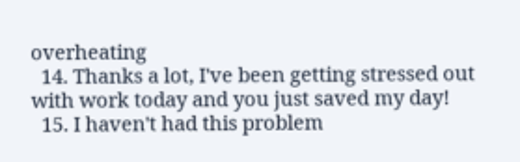overheating
  14. Thanks a lot, I've been getting stressed out with work today and you just saved my day!
  15. I haven't had this problem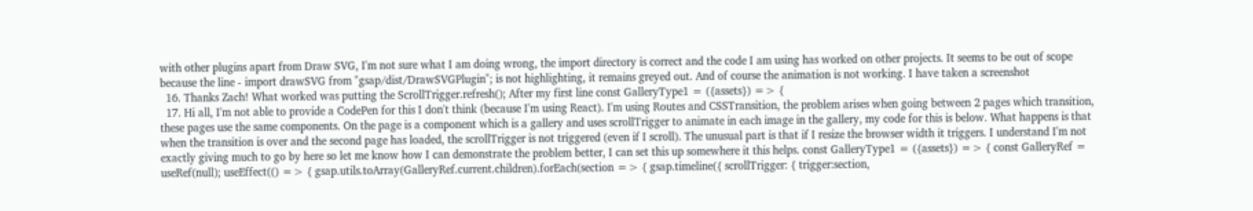with other plugins apart from Draw SVG, I'm not sure what I am doing wrong, the import directory is correct and the code I am using has worked on other projects. It seems to be out of scope because the line - import drawSVG from "gsap/dist/DrawSVGPlugin"; is not highlighting, it remains greyed out. And of course the animation is not working. I have taken a screenshot
  16. Thanks Zach! What worked was putting the ScrollTrigger.refresh(); After my first line const GalleryType1 = ({assets}) => {
  17. Hi all, I'm not able to provide a CodePen for this I don't think (because I'm using React). I'm using Routes and CSSTransition, the problem arises when going between 2 pages which transition, these pages use the same components. On the page is a component which is a gallery and uses scrollTrigger to animate in each image in the gallery, my code for this is below. What happens is that when the transition is over and the second page has loaded, the scrollTrigger is not triggered (even if I scroll). The unusual part is that if I resize the browser width it triggers. I understand I'm not exactly giving much to go by here so let me know how I can demonstrate the problem better, I can set this up somewhere it this helps. const GalleryType1 = ({assets}) => { const GalleryRef = useRef(null); useEffect(() => { gsap.utils.toArray(GalleryRef.current.children).forEach(section => { gsap.timeline({ scrollTrigger: { trigger:section,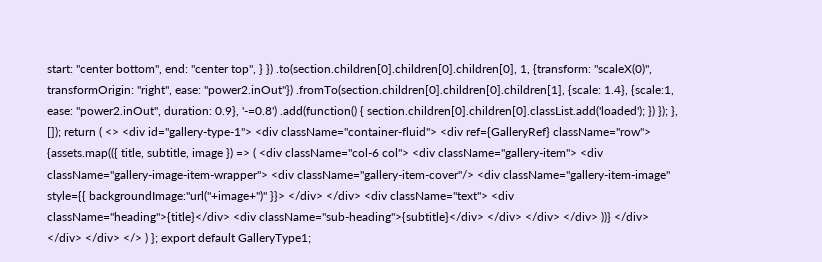start: "center bottom", end: "center top", } }) .to(section.children[0].children[0].children[0], 1, {transform: "scaleX(0)", transformOrigin: "right", ease: "power2.inOut"}) .fromTo(section.children[0].children[0].children[1], {scale: 1.4}, {scale:1, ease: "power2.inOut", duration: 0.9}, '-=0.8') .add(function() { section.children[0].children[0].classList.add('loaded'); }) }); }, []); return ( <> <div id="gallery-type-1"> <div className="container-fluid"> <div ref={GalleryRef} className="row"> {assets.map(({ title, subtitle, image }) => ( <div className="col-6 col"> <div className="gallery-item"> <div className="gallery-image-item-wrapper"> <div className="gallery-item-cover"/> <div className="gallery-item-image" style={{ backgroundImage:"url("+image+")" }}> </div> </div> <div className="text"> <div className="heading">{title}</div> <div className="sub-heading">{subtitle}</div> </div> </div> </div> ))} </div> </div> </div> </> ) }; export default GalleryType1;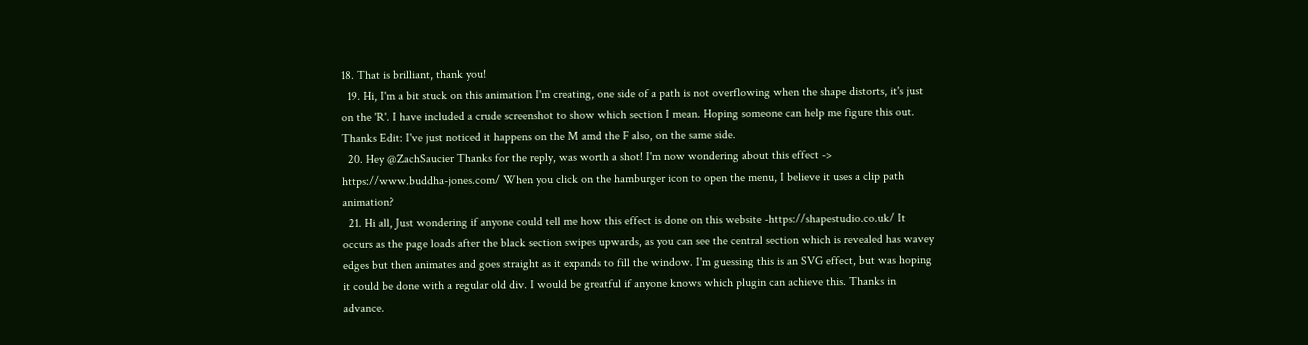18. That is brilliant, thank you!
  19. Hi, I'm a bit stuck on this animation I'm creating, one side of a path is not overflowing when the shape distorts, it's just on the 'R'. I have included a crude screenshot to show which section I mean. Hoping someone can help me figure this out. Thanks Edit: I've just noticed it happens on the M amd the F also, on the same side.
  20. Hey @ZachSaucier Thanks for the reply, was worth a shot! I'm now wondering about this effect -> https://www.buddha-jones.com/ When you click on the hamburger icon to open the menu, I believe it uses a clip path animation?
  21. Hi all, Just wondering if anyone could tell me how this effect is done on this website -https://shapestudio.co.uk/ It occurs as the page loads after the black section swipes upwards, as you can see the central section which is revealed has wavey edges but then animates and goes straight as it expands to fill the window. I'm guessing this is an SVG effect, but was hoping it could be done with a regular old div. I would be greatful if anyone knows which plugin can achieve this. Thanks in advance.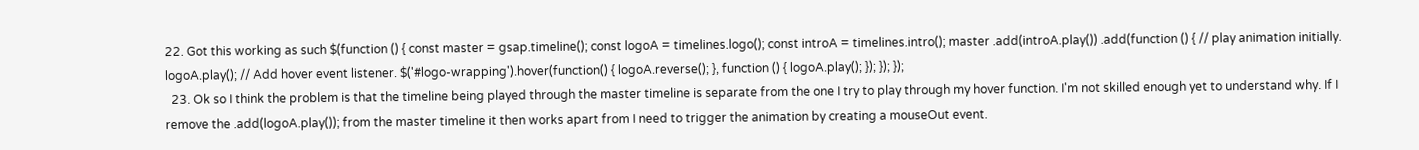22. Got this working as such $(function () { const master = gsap.timeline(); const logoA = timelines.logo(); const introA = timelines.intro(); master .add(introA.play()) .add(function () { // play animation initially. logoA.play(); // Add hover event listener. $('#logo-wrapping').hover(function() { logoA.reverse(); }, function () { logoA.play(); }); }); });
  23. Ok so I think the problem is that the timeline being played through the master timeline is separate from the one I try to play through my hover function. I'm not skilled enough yet to understand why. If I remove the .add(logoA.play()); from the master timeline it then works apart from I need to trigger the animation by creating a mouseOut event.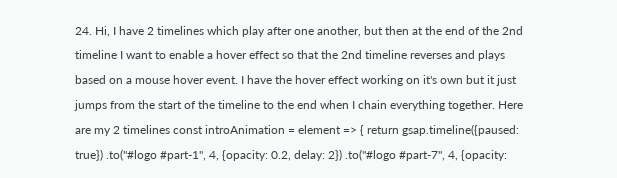24. Hi, I have 2 timelines which play after one another, but then at the end of the 2nd timeline I want to enable a hover effect so that the 2nd timeline reverses and plays based on a mouse hover event. I have the hover effect working on it's own but it just jumps from the start of the timeline to the end when I chain everything together. Here are my 2 timelines const introAnimation = element => { return gsap.timeline({paused: true}) .to("#logo #part-1", 4, {opacity: 0.2, delay: 2}) .to("#logo #part-7", 4, {opacity: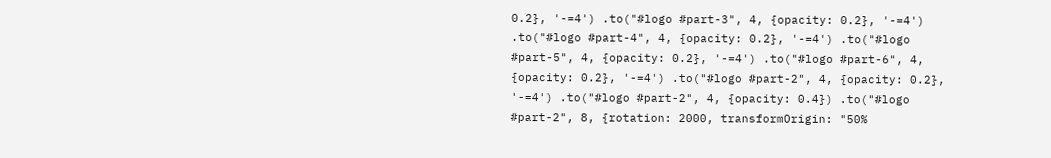0.2}, '-=4') .to("#logo #part-3", 4, {opacity: 0.2}, '-=4') .to("#logo #part-4", 4, {opacity: 0.2}, '-=4') .to("#logo #part-5", 4, {opacity: 0.2}, '-=4') .to("#logo #part-6", 4, {opacity: 0.2}, '-=4') .to("#logo #part-2", 4, {opacity: 0.2}, '-=4') .to("#logo #part-2", 4, {opacity: 0.4}) .to("#logo #part-2", 8, {rotation: 2000, transformOrigin: "50%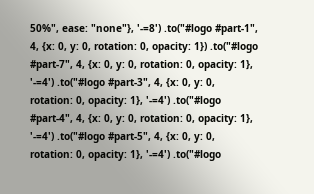50%", ease: "none"}, '-=8') .to("#logo #part-1", 4, {x: 0, y: 0, rotation: 0, opacity: 1}) .to("#logo #part-7", 4, {x: 0, y: 0, rotation: 0, opacity: 1}, '-=4') .to("#logo #part-3", 4, {x: 0, y: 0, rotation: 0, opacity: 1}, '-=4') .to("#logo #part-4", 4, {x: 0, y: 0, rotation: 0, opacity: 1}, '-=4') .to("#logo #part-5", 4, {x: 0, y: 0, rotation: 0, opacity: 1}, '-=4') .to("#logo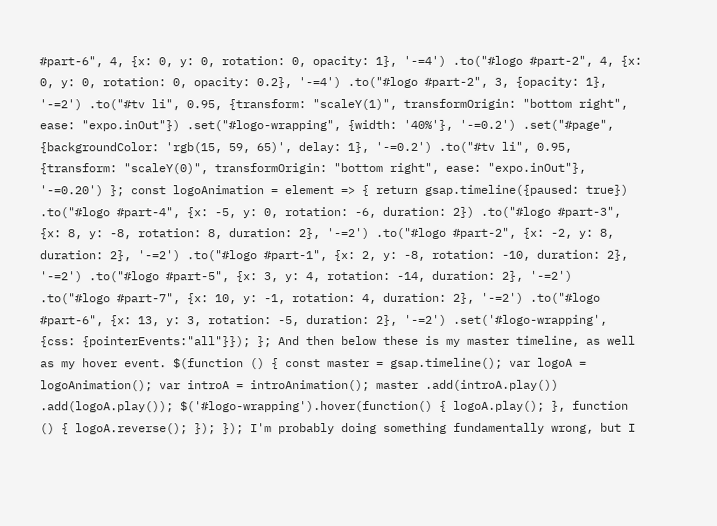#part-6", 4, {x: 0, y: 0, rotation: 0, opacity: 1}, '-=4') .to("#logo #part-2", 4, {x: 0, y: 0, rotation: 0, opacity: 0.2}, '-=4') .to("#logo #part-2", 3, {opacity: 1}, '-=2') .to("#tv li", 0.95, {transform: "scaleY(1)", transformOrigin: "bottom right", ease: "expo.inOut"}) .set("#logo-wrapping", {width: '40%'}, '-=0.2') .set("#page", {backgroundColor: 'rgb(15, 59, 65)', delay: 1}, '-=0.2') .to("#tv li", 0.95, {transform: "scaleY(0)", transformOrigin: "bottom right", ease: "expo.inOut"}, '-=0.20') }; const logoAnimation = element => { return gsap.timeline({paused: true}) .to("#logo #part-4", {x: -5, y: 0, rotation: -6, duration: 2}) .to("#logo #part-3", {x: 8, y: -8, rotation: 8, duration: 2}, '-=2') .to("#logo #part-2", {x: -2, y: 8, duration: 2}, '-=2') .to("#logo #part-1", {x: 2, y: -8, rotation: -10, duration: 2}, '-=2') .to("#logo #part-5", {x: 3, y: 4, rotation: -14, duration: 2}, '-=2') .to("#logo #part-7", {x: 10, y: -1, rotation: 4, duration: 2}, '-=2') .to("#logo #part-6", {x: 13, y: 3, rotation: -5, duration: 2}, '-=2') .set('#logo-wrapping', {css: {pointerEvents:"all"}}); }; And then below these is my master timeline, as well as my hover event. $(function () { const master = gsap.timeline(); var logoA = logoAnimation(); var introA = introAnimation(); master .add(introA.play()) .add(logoA.play()); $('#logo-wrapping').hover(function() { logoA.play(); }, function () { logoA.reverse(); }); }); I'm probably doing something fundamentally wrong, but I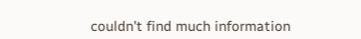couldn't find much information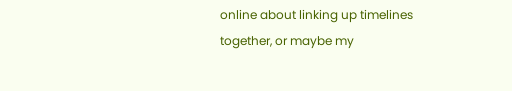online about linking up timelines together, or maybe my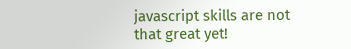javascript skills are not that great yet!